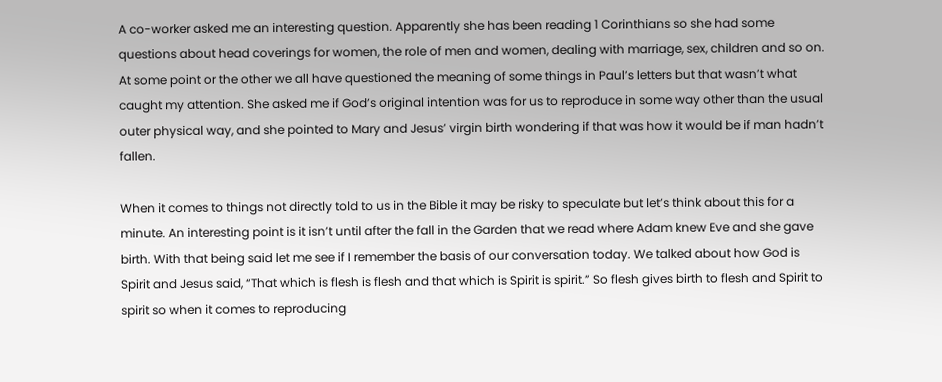A co-worker asked me an interesting question. Apparently she has been reading 1 Corinthians so she had some questions about head coverings for women, the role of men and women, dealing with marriage, sex, children and so on. At some point or the other we all have questioned the meaning of some things in Paul’s letters but that wasn’t what caught my attention. She asked me if God’s original intention was for us to reproduce in some way other than the usual outer physical way, and she pointed to Mary and Jesus’ virgin birth wondering if that was how it would be if man hadn’t fallen.

When it comes to things not directly told to us in the Bible it may be risky to speculate but let’s think about this for a minute. An interesting point is it isn’t until after the fall in the Garden that we read where Adam knew Eve and she gave birth. With that being said let me see if I remember the basis of our conversation today. We talked about how God is Spirit and Jesus said, “That which is flesh is flesh and that which is Spirit is spirit.” So flesh gives birth to flesh and Spirit to spirit so when it comes to reproducing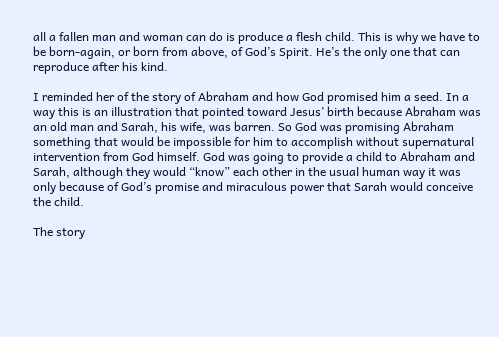all a fallen man and woman can do is produce a flesh child. This is why we have to be born-again, or born from above, of God’s Spirit. He’s the only one that can reproduce after his kind.

I reminded her of the story of Abraham and how God promised him a seed. In a way this is an illustration that pointed toward Jesus’ birth because Abraham was an old man and Sarah, his wife, was barren. So God was promising Abraham something that would be impossible for him to accomplish without supernatural intervention from God himself. God was going to provide a child to Abraham and Sarah, although they would “know” each other in the usual human way it was only because of God’s promise and miraculous power that Sarah would conceive the child.

The story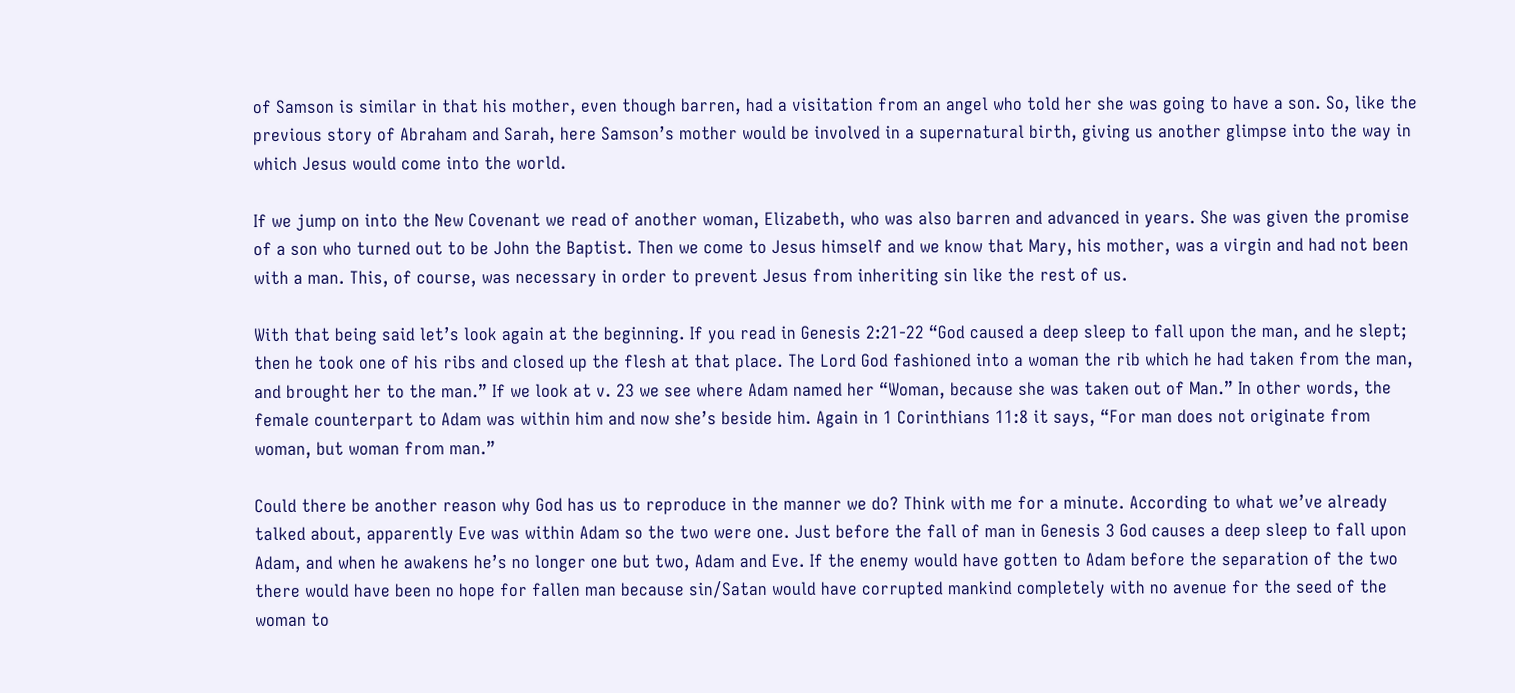of Samson is similar in that his mother, even though barren, had a visitation from an angel who told her she was going to have a son. So, like the previous story of Abraham and Sarah, here Samson’s mother would be involved in a supernatural birth, giving us another glimpse into the way in which Jesus would come into the world.

If we jump on into the New Covenant we read of another woman, Elizabeth, who was also barren and advanced in years. She was given the promise of a son who turned out to be John the Baptist. Then we come to Jesus himself and we know that Mary, his mother, was a virgin and had not been with a man. This, of course, was necessary in order to prevent Jesus from inheriting sin like the rest of us.

With that being said let’s look again at the beginning. If you read in Genesis 2:21-22 “God caused a deep sleep to fall upon the man, and he slept; then he took one of his ribs and closed up the flesh at that place. The Lord God fashioned into a woman the rib which he had taken from the man, and brought her to the man.” If we look at v. 23 we see where Adam named her “Woman, because she was taken out of Man.” In other words, the female counterpart to Adam was within him and now she’s beside him. Again in 1 Corinthians 11:8 it says, “For man does not originate from woman, but woman from man.”

Could there be another reason why God has us to reproduce in the manner we do? Think with me for a minute. According to what we’ve already talked about, apparently Eve was within Adam so the two were one. Just before the fall of man in Genesis 3 God causes a deep sleep to fall upon Adam, and when he awakens he’s no longer one but two, Adam and Eve. If the enemy would have gotten to Adam before the separation of the two there would have been no hope for fallen man because sin/Satan would have corrupted mankind completely with no avenue for the seed of the woman to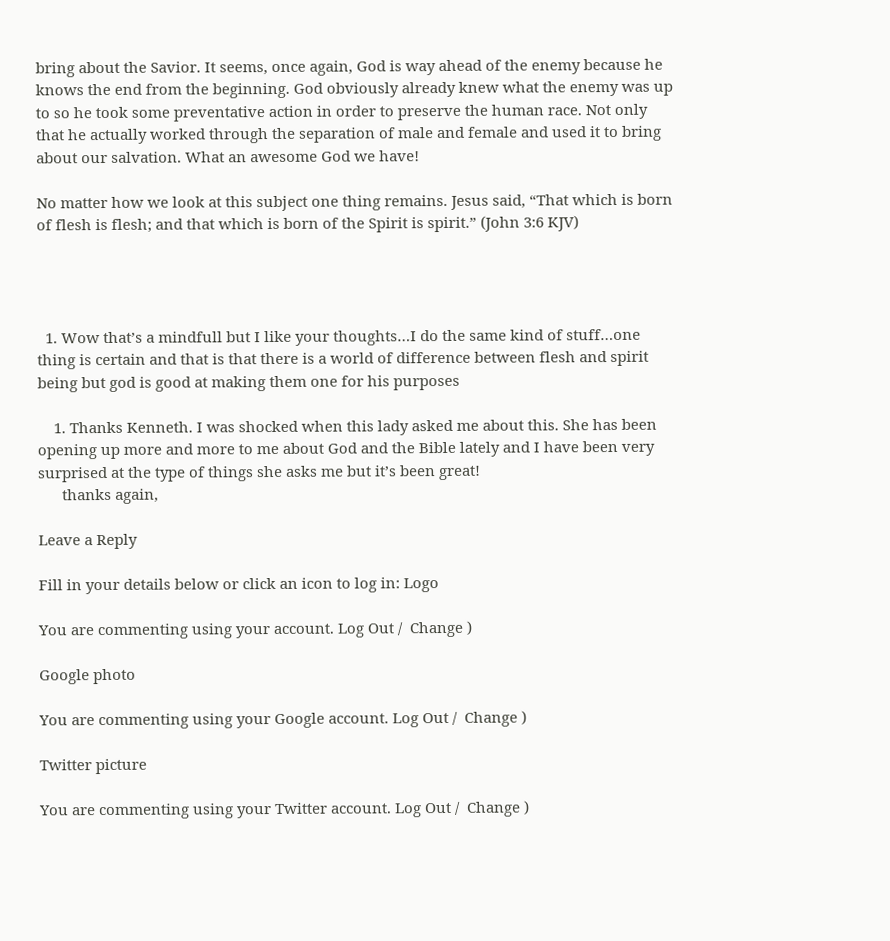bring about the Savior. It seems, once again, God is way ahead of the enemy because he knows the end from the beginning. God obviously already knew what the enemy was up to so he took some preventative action in order to preserve the human race. Not only that he actually worked through the separation of male and female and used it to bring about our salvation. What an awesome God we have!

No matter how we look at this subject one thing remains. Jesus said, “That which is born of flesh is flesh; and that which is born of the Spirit is spirit.” (John 3:6 KJV)




  1. Wow that’s a mindfull but I like your thoughts…I do the same kind of stuff…one thing is certain and that is that there is a world of difference between flesh and spirit being but god is good at making them one for his purposes

    1. Thanks Kenneth. I was shocked when this lady asked me about this. She has been opening up more and more to me about God and the Bible lately and I have been very surprised at the type of things she asks me but it’s been great!
      thanks again,

Leave a Reply

Fill in your details below or click an icon to log in: Logo

You are commenting using your account. Log Out /  Change )

Google photo

You are commenting using your Google account. Log Out /  Change )

Twitter picture

You are commenting using your Twitter account. Log Out /  Change )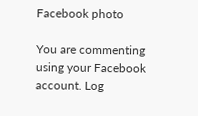Facebook photo

You are commenting using your Facebook account. Log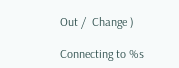Out /  Change )

Connecting to %s